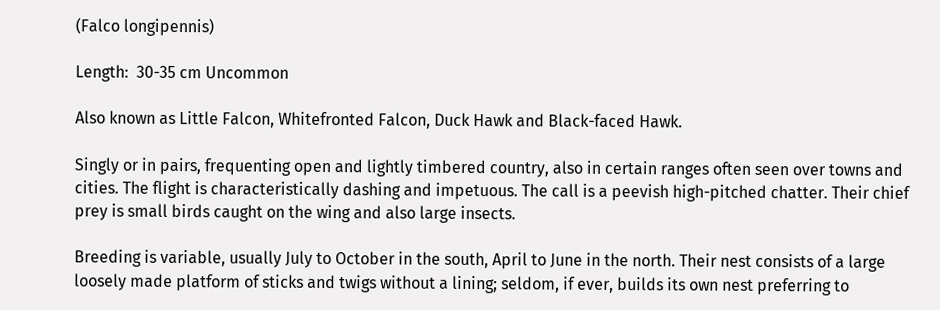(Falco longipennis)

Length:  30-35 cm Uncommon

Also known as Little Falcon, Whitefronted Falcon, Duck Hawk and Black-faced Hawk.

Singly or in pairs, frequenting open and lightly timbered country, also in certain ranges often seen over towns and cities. The flight is characteristically dashing and impetuous. The call is a peevish high-pitched chatter. Their chief prey is small birds caught on the wing and also large insects.

Breeding is variable, usually July to October in the south, April to June in the north. Their nest consists of a large loosely made platform of sticks and twigs without a lining; seldom, if ever, builds its own nest preferring to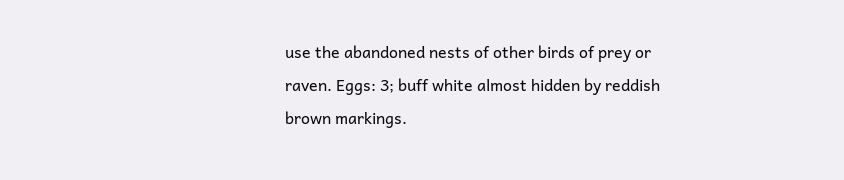use the abandoned nests of other birds of prey or raven. Eggs: 3; buff white almost hidden by reddish brown markings.